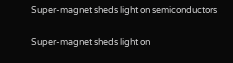Super-magnet sheds light on semiconductors

Super-magnet sheds light on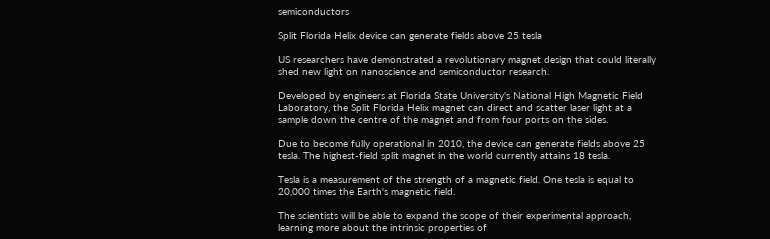semiconductors

Split Florida Helix device can generate fields above 25 tesla

US researchers have demonstrated a revolutionary magnet design that could literally shed new light on nanoscience and semiconductor research.

Developed by engineers at Florida State University's National High Magnetic Field Laboratory, the Split Florida Helix magnet can direct and scatter laser light at a sample down the centre of the magnet and from four ports on the sides.

Due to become fully operational in 2010, the device can generate fields above 25 tesla. The highest-field split magnet in the world currently attains 18 tesla.

Tesla is a measurement of the strength of a magnetic field. One tesla is equal to 20,000 times the Earth's magnetic field.

The scientists will be able to expand the scope of their experimental approach, learning more about the intrinsic properties of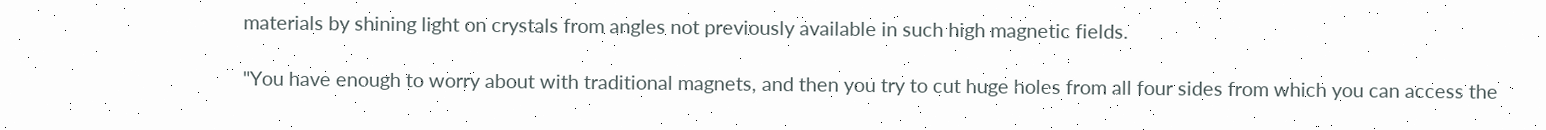materials by shining light on crystals from angles not previously available in such high magnetic fields.

"You have enough to worry about with traditional magnets, and then you try to cut huge holes from all four sides from which you can access the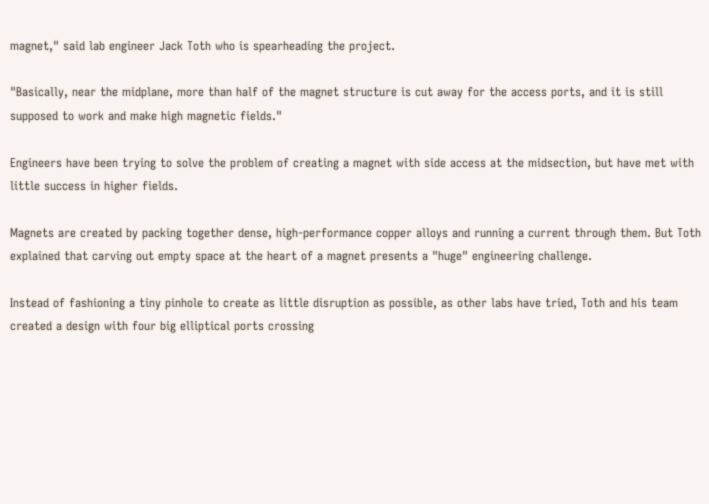magnet," said lab engineer Jack Toth who is spearheading the project.

"Basically, near the midplane, more than half of the magnet structure is cut away for the access ports, and it is still supposed to work and make high magnetic fields."

Engineers have been trying to solve the problem of creating a magnet with side access at the midsection, but have met with little success in higher fields.

Magnets are created by packing together dense, high-performance copper alloys and running a current through them. But Toth explained that carving out empty space at the heart of a magnet presents a "huge" engineering challenge.

Instead of fashioning a tiny pinhole to create as little disruption as possible, as other labs have tried, Toth and his team created a design with four big elliptical ports crossing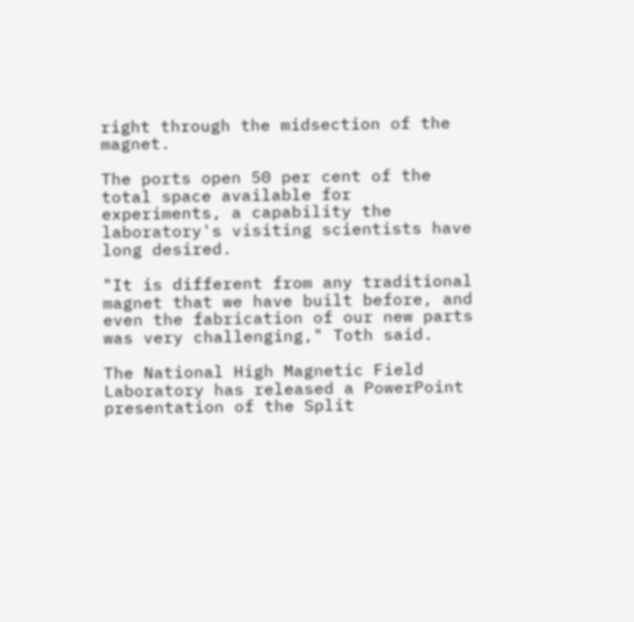right through the midsection of the magnet.

The ports open 50 per cent of the total space available for experiments, a capability the laboratory's visiting scientists have long desired.

"It is different from any traditional magnet that we have built before, and even the fabrication of our new parts was very challenging," Toth said.

The National High Magnetic Field Laboratory has released a PowerPoint presentation of the Split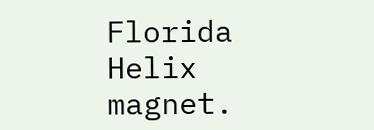Florida Helix magnet.